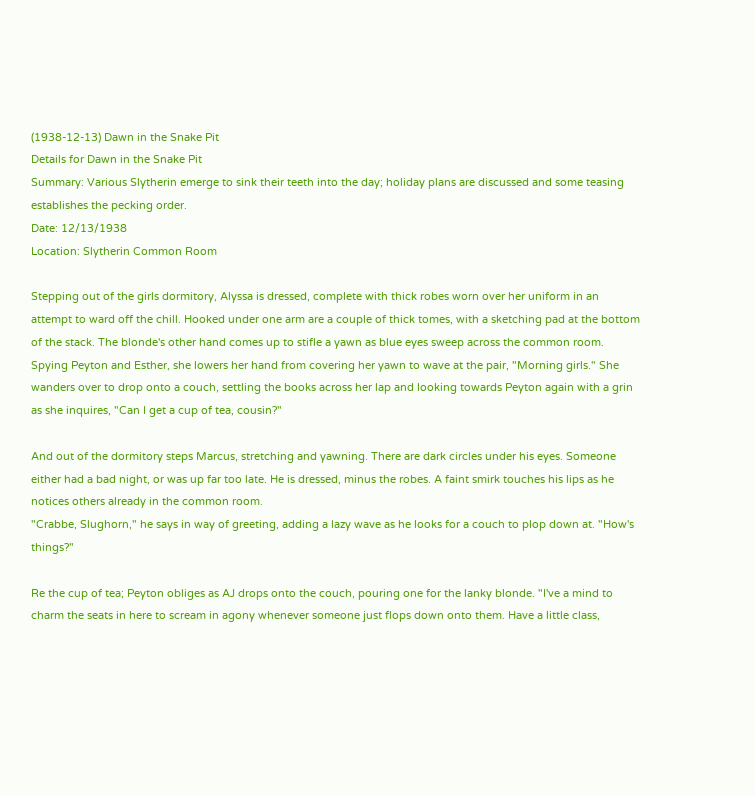(1938-12-13) Dawn in the Snake Pit
Details for Dawn in the Snake Pit
Summary: Various Slytherin emerge to sink their teeth into the day; holiday plans are discussed and some teasing establishes the pecking order.
Date: 12/13/1938
Location: Slytherin Common Room

Stepping out of the girls dormitory, Alyssa is dressed, complete with thick robes worn over her uniform in an attempt to ward off the chill. Hooked under one arm are a couple of thick tomes, with a sketching pad at the bottom of the stack. The blonde's other hand comes up to stifle a yawn as blue eyes sweep across the common room. Spying Peyton and Esther, she lowers her hand from covering her yawn to wave at the pair, "Morning girls." She wanders over to drop onto a couch, settling the books across her lap and looking towards Peyton again with a grin as she inquires, "Can I get a cup of tea, cousin?"

And out of the dormitory steps Marcus, stretching and yawning. There are dark circles under his eyes. Someone either had a bad night, or was up far too late. He is dressed, minus the robes. A faint smirk touches his lips as he notices others already in the common room.
"Crabbe, Slughorn," he says in way of greeting, adding a lazy wave as he looks for a couch to plop down at. "How's things?"

Re the cup of tea; Peyton obliges as AJ drops onto the couch, pouring one for the lanky blonde. "I've a mind to charm the seats in here to scream in agony whenever someone just flops down onto them. Have a little class,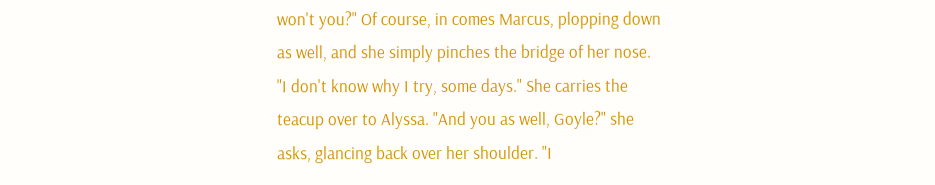won't you?" Of course, in comes Marcus, plopping down as well, and she simply pinches the bridge of her nose. "I don't know why I try, some days." She carries the teacup over to Alyssa. "And you as well, Goyle?" she asks, glancing back over her shoulder. "I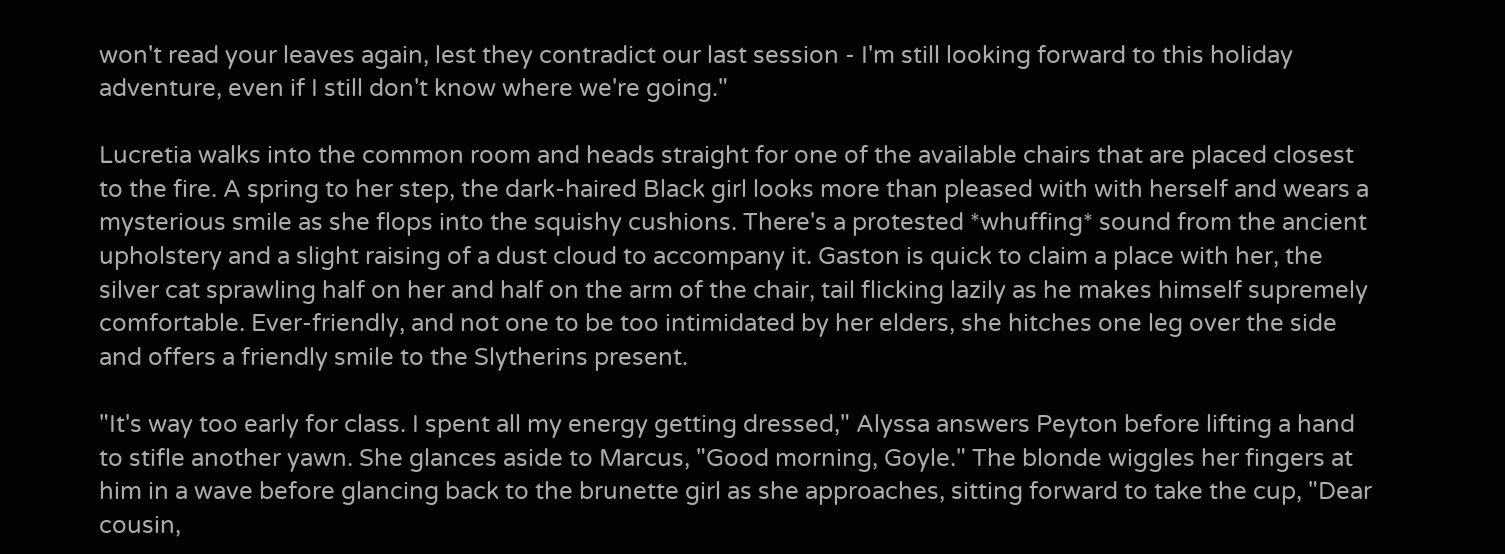won't read your leaves again, lest they contradict our last session - I'm still looking forward to this holiday adventure, even if I still don't know where we're going."

Lucretia walks into the common room and heads straight for one of the available chairs that are placed closest to the fire. A spring to her step, the dark-haired Black girl looks more than pleased with with herself and wears a mysterious smile as she flops into the squishy cushions. There's a protested *whuffing* sound from the ancient upholstery and a slight raising of a dust cloud to accompany it. Gaston is quick to claim a place with her, the silver cat sprawling half on her and half on the arm of the chair, tail flicking lazily as he makes himself supremely comfortable. Ever-friendly, and not one to be too intimidated by her elders, she hitches one leg over the side and offers a friendly smile to the Slytherins present.

"It's way too early for class. I spent all my energy getting dressed," Alyssa answers Peyton before lifting a hand to stifle another yawn. She glances aside to Marcus, "Good morning, Goyle." The blonde wiggles her fingers at him in a wave before glancing back to the brunette girl as she approaches, sitting forward to take the cup, "Dear cousin,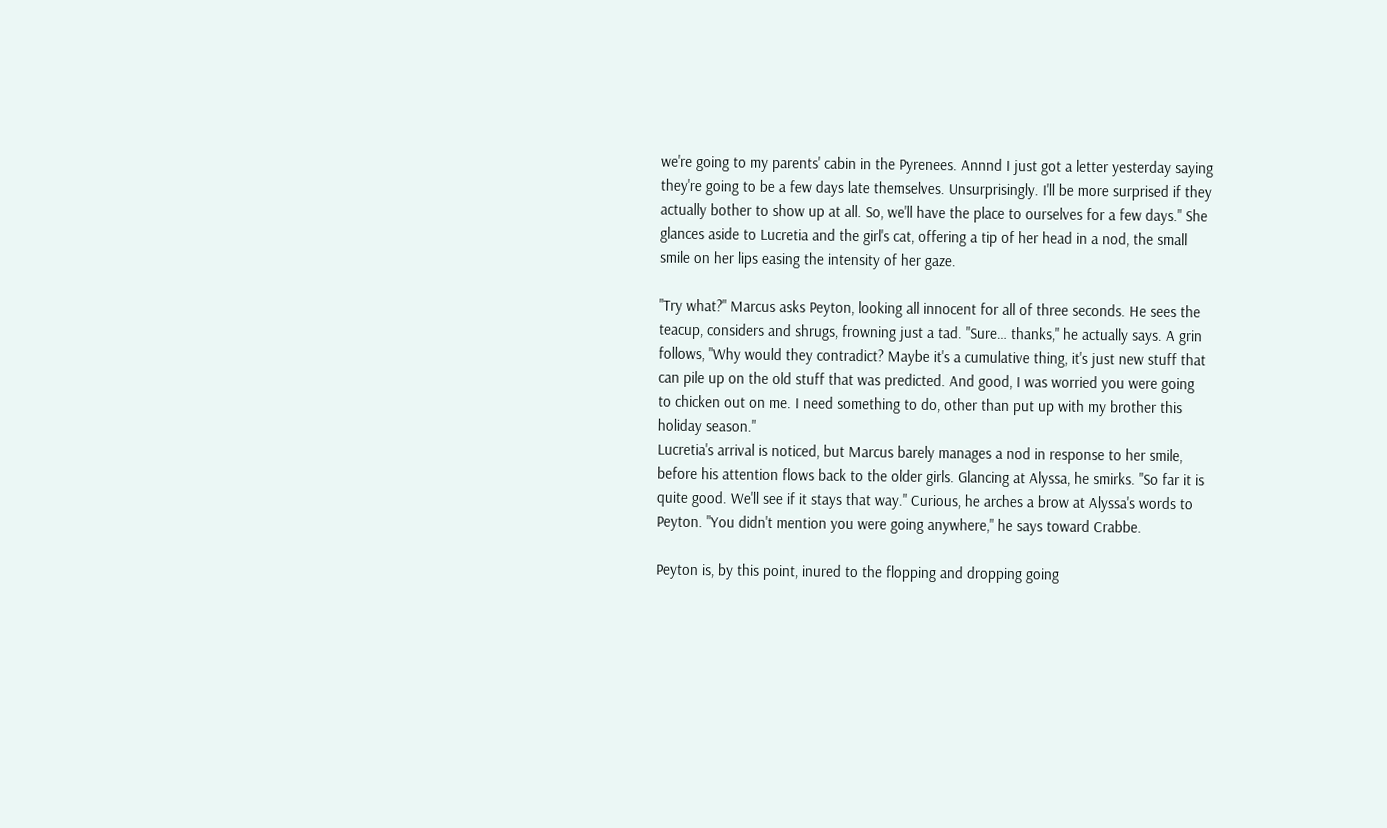we're going to my parents' cabin in the Pyrenees. Annnd I just got a letter yesterday saying they're going to be a few days late themselves. Unsurprisingly. I'll be more surprised if they actually bother to show up at all. So, we'll have the place to ourselves for a few days." She glances aside to Lucretia and the girl's cat, offering a tip of her head in a nod, the small smile on her lips easing the intensity of her gaze.

"Try what?" Marcus asks Peyton, looking all innocent for all of three seconds. He sees the teacup, considers and shrugs, frowning just a tad. "Sure… thanks," he actually says. A grin follows, "Why would they contradict? Maybe it's a cumulative thing, it's just new stuff that can pile up on the old stuff that was predicted. And good, I was worried you were going to chicken out on me. I need something to do, other than put up with my brother this holiday season."
Lucretia's arrival is noticed, but Marcus barely manages a nod in response to her smile, before his attention flows back to the older girls. Glancing at Alyssa, he smirks. "So far it is quite good. We'll see if it stays that way." Curious, he arches a brow at Alyssa's words to Peyton. "You didn't mention you were going anywhere," he says toward Crabbe.

Peyton is, by this point, inured to the flopping and dropping going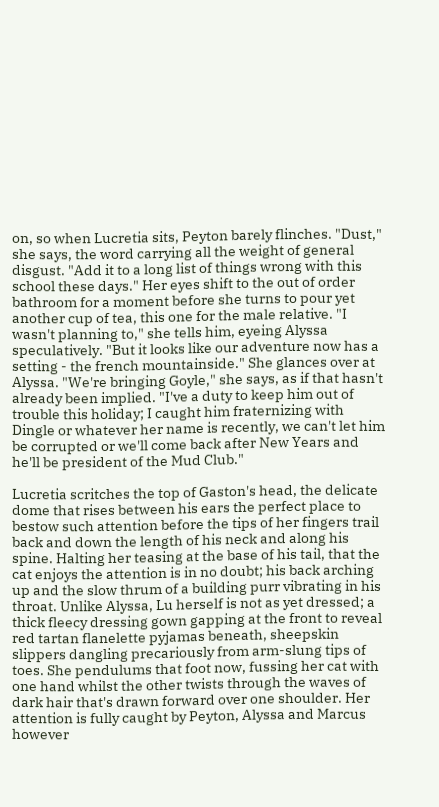on, so when Lucretia sits, Peyton barely flinches. "Dust," she says, the word carrying all the weight of general disgust. "Add it to a long list of things wrong with this school these days." Her eyes shift to the out of order bathroom for a moment before she turns to pour yet another cup of tea, this one for the male relative. "I wasn't planning to," she tells him, eyeing Alyssa speculatively. "But it looks like our adventure now has a setting - the french mountainside." She glances over at Alyssa. "We're bringing Goyle," she says, as if that hasn't already been implied. "I've a duty to keep him out of trouble this holiday; I caught him fraternizing with Dingle or whatever her name is recently, we can't let him be corrupted or we'll come back after New Years and he'll be president of the Mud Club."

Lucretia scritches the top of Gaston's head, the delicate dome that rises between his ears the perfect place to bestow such attention before the tips of her fingers trail back and down the length of his neck and along his spine. Halting her teasing at the base of his tail, that the cat enjoys the attention is in no doubt; his back arching up and the slow thrum of a building purr vibrating in his throat. Unlike Alyssa, Lu herself is not as yet dressed; a thick fleecy dressing gown gapping at the front to reveal red tartan flanelette pyjamas beneath, sheepskin slippers dangling precariously from arm-slung tips of toes. She pendulums that foot now, fussing her cat with one hand whilst the other twists through the waves of dark hair that's drawn forward over one shoulder. Her attention is fully caught by Peyton, Alyssa and Marcus however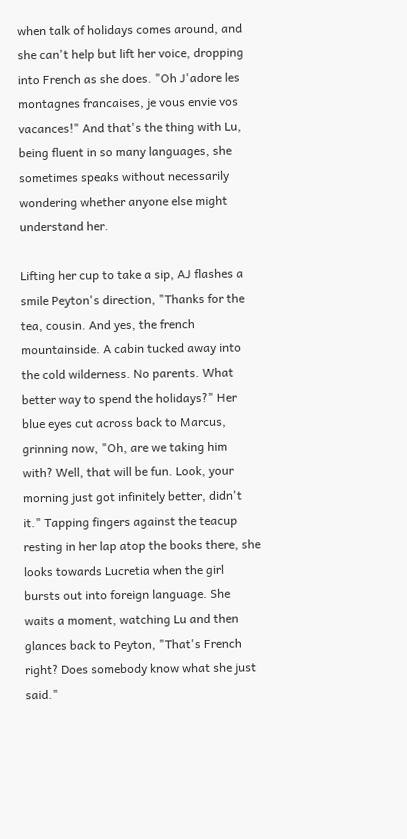when talk of holidays comes around, and she can't help but lift her voice, dropping into French as she does. "Oh J'adore les montagnes francaises, je vous envie vos vacances!" And that's the thing with Lu, being fluent in so many languages, she sometimes speaks without necessarily wondering whether anyone else might understand her.

Lifting her cup to take a sip, AJ flashes a smile Peyton's direction, "Thanks for the tea, cousin. And yes, the french mountainside. A cabin tucked away into the cold wilderness. No parents. What better way to spend the holidays?" Her blue eyes cut across back to Marcus, grinning now, "Oh, are we taking him with? Well, that will be fun. Look, your morning just got infinitely better, didn't it." Tapping fingers against the teacup resting in her lap atop the books there, she looks towards Lucretia when the girl bursts out into foreign language. She waits a moment, watching Lu and then glances back to Peyton, "That's French right? Does somebody know what she just said."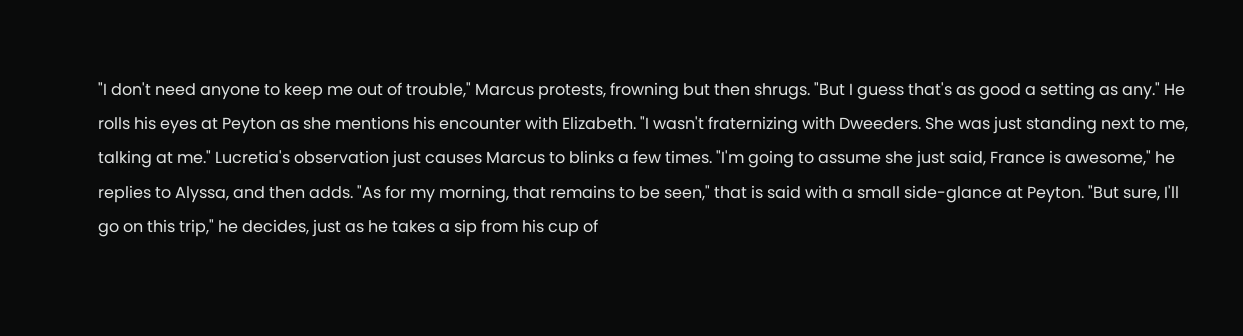"I don't need anyone to keep me out of trouble," Marcus protests, frowning but then shrugs. "But I guess that's as good a setting as any." He rolls his eyes at Peyton as she mentions his encounter with Elizabeth. "I wasn't fraternizing with Dweeders. She was just standing next to me, talking at me." Lucretia's observation just causes Marcus to blinks a few times. "I'm going to assume she just said, France is awesome," he replies to Alyssa, and then adds. "As for my morning, that remains to be seen," that is said with a small side-glance at Peyton. "But sure, I'll go on this trip," he decides, just as he takes a sip from his cup of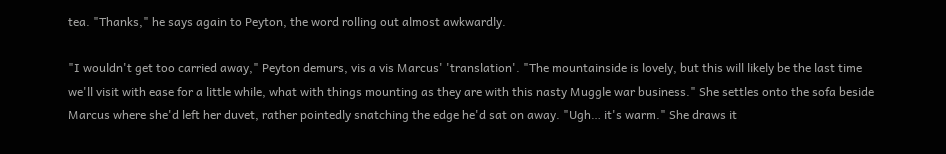tea. "Thanks," he says again to Peyton, the word rolling out almost awkwardly.

"I wouldn't get too carried away," Peyton demurs, vis a vis Marcus' 'translation'. "The mountainside is lovely, but this will likely be the last time we'll visit with ease for a little while, what with things mounting as they are with this nasty Muggle war business." She settles onto the sofa beside Marcus where she'd left her duvet, rather pointedly snatching the edge he'd sat on away. "Ugh… it's warm." She draws it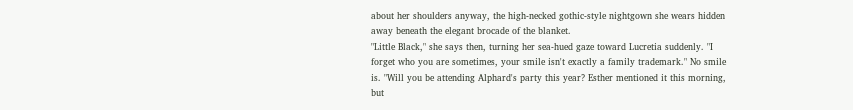about her shoulders anyway, the high-necked gothic-style nightgown she wears hidden away beneath the elegant brocade of the blanket.
"Little Black," she says then, turning her sea-hued gaze toward Lucretia suddenly. "I forget who you are sometimes, your smile isn't exactly a family trademark." No smile is. "Will you be attending Alphard's party this year? Esther mentioned it this morning, but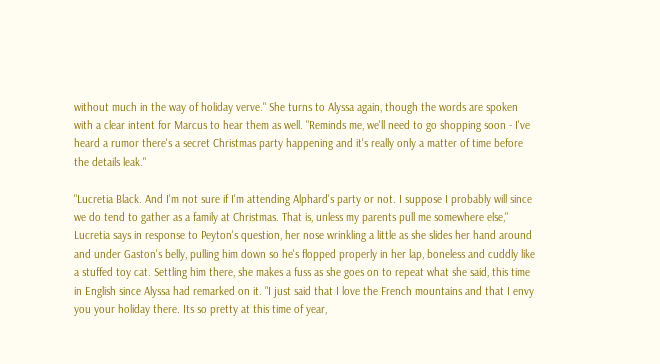without much in the way of holiday verve." She turns to Alyssa again, though the words are spoken with a clear intent for Marcus to hear them as well. "Reminds me, we'll need to go shopping soon - I've heard a rumor there's a secret Christmas party happening and it's really only a matter of time before the details leak."

"Lucretia Black. And I'm not sure if I'm attending Alphard's party or not. I suppose I probably will since we do tend to gather as a family at Christmas. That is, unless my parents pull me somewhere else," Lucretia says in response to Peyton's question, her nose wrinkling a little as she slides her hand around and under Gaston's belly, pulling him down so he's flopped properly in her lap, boneless and cuddly like a stuffed toy cat. Settling him there, she makes a fuss as she goes on to repeat what she said, this time in English since Alyssa had remarked on it. "I just said that I love the French mountains and that I envy you your holiday there. Its so pretty at this time of year,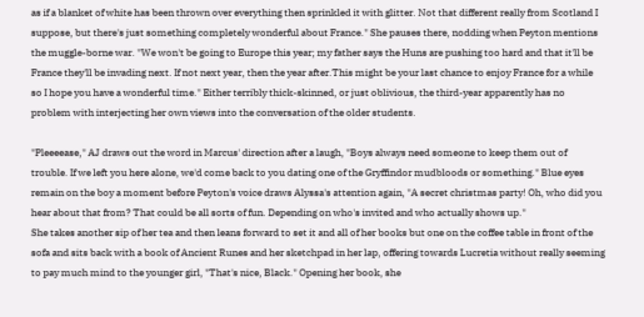as if a blanket of white has been thrown over everything then sprinkled it with glitter. Not that different really from Scotland I suppose, but there's just something completely wonderful about France." She pauses there, nodding when Peyton mentions the muggle-borne war. "We won't be going to Europe this year; my father says the Huns are pushing too hard and that it'll be France they'll be invading next. If not next year, then the year after.This might be your last chance to enjoy France for a while so I hope you have a wonderful time." Either terribly thick-skinned, or just oblivious, the third-year apparently has no problem with interjecting her own views into the conversation of the older students.

"Pleeeease," AJ draws out the word in Marcus' direction after a laugh, "Boys always need someone to keep them out of trouble. If we left you here alone, we'd come back to you dating one of the Gryffindor mudbloods or something." Blue eyes remain on the boy a moment before Peyton's voice draws Alyssa's attention again, "A secret christmas party! Oh, who did you hear about that from? That could be all sorts of fun. Depending on who's invited and who actually shows up."
She takes another sip of her tea and then leans forward to set it and all of her books but one on the coffee table in front of the sofa and sits back with a book of Ancient Runes and her sketchpad in her lap, offering towards Lucretia without really seeming to pay much mind to the younger girl, "That's nice, Black." Opening her book, she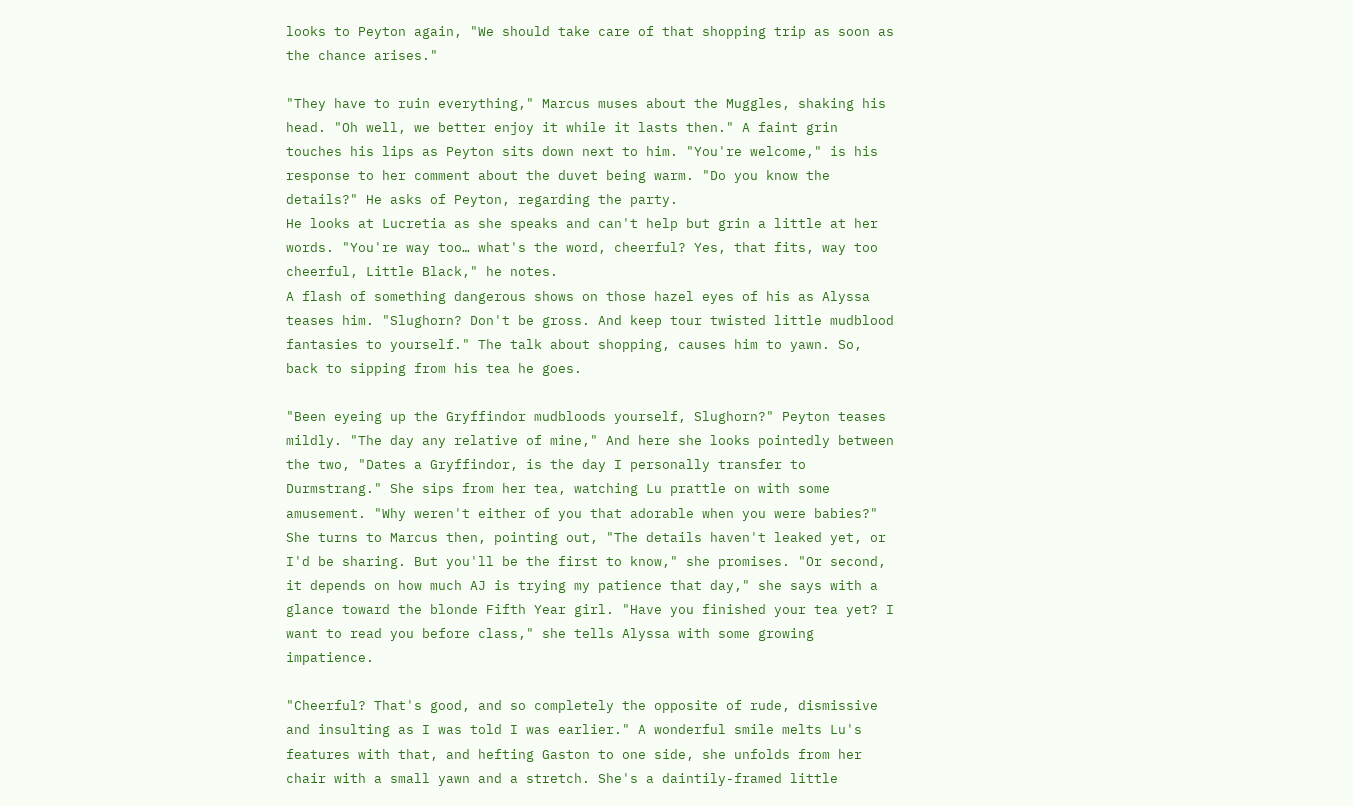looks to Peyton again, "We should take care of that shopping trip as soon as the chance arises."

"They have to ruin everything," Marcus muses about the Muggles, shaking his head. "Oh well, we better enjoy it while it lasts then." A faint grin touches his lips as Peyton sits down next to him. "You're welcome," is his response to her comment about the duvet being warm. "Do you know the details?" He asks of Peyton, regarding the party.
He looks at Lucretia as she speaks and can't help but grin a little at her words. "You're way too… what's the word, cheerful? Yes, that fits, way too cheerful, Little Black," he notes.
A flash of something dangerous shows on those hazel eyes of his as Alyssa teases him. "Slughorn? Don't be gross. And keep tour twisted little mudblood fantasies to yourself." The talk about shopping, causes him to yawn. So, back to sipping from his tea he goes.

"Been eyeing up the Gryffindor mudbloods yourself, Slughorn?" Peyton teases mildly. "The day any relative of mine," And here she looks pointedly between the two, "Dates a Gryffindor, is the day I personally transfer to Durmstrang." She sips from her tea, watching Lu prattle on with some amusement. "Why weren't either of you that adorable when you were babies?" She turns to Marcus then, pointing out, "The details haven't leaked yet, or I'd be sharing. But you'll be the first to know," she promises. "Or second, it depends on how much AJ is trying my patience that day," she says with a glance toward the blonde Fifth Year girl. "Have you finished your tea yet? I want to read you before class," she tells Alyssa with some growing impatience.

"Cheerful? That's good, and so completely the opposite of rude, dismissive and insulting as I was told I was earlier." A wonderful smile melts Lu's features with that, and hefting Gaston to one side, she unfolds from her chair with a small yawn and a stretch. She's a daintily-framed little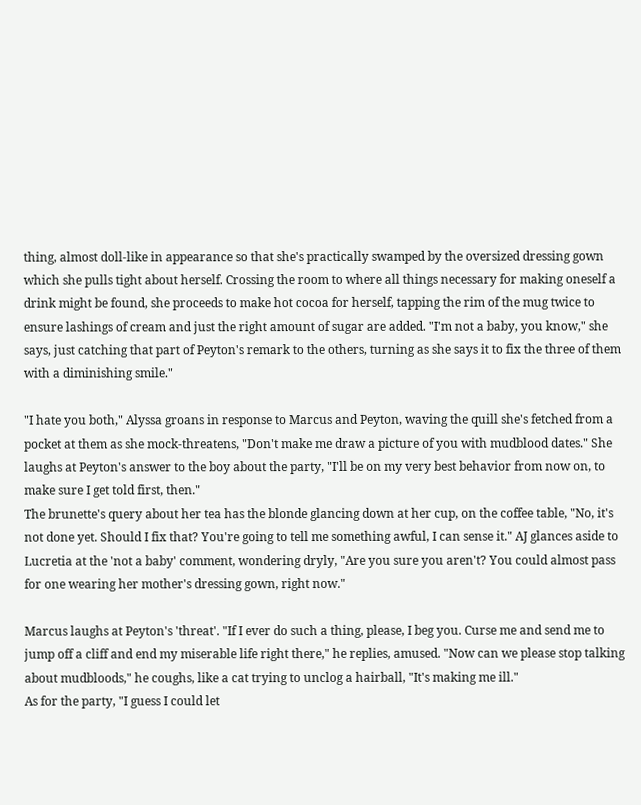thing, almost doll-like in appearance so that she's practically swamped by the oversized dressing gown which she pulls tight about herself. Crossing the room to where all things necessary for making oneself a drink might be found, she proceeds to make hot cocoa for herself, tapping the rim of the mug twice to ensure lashings of cream and just the right amount of sugar are added. "I'm not a baby, you know," she says, just catching that part of Peyton's remark to the others, turning as she says it to fix the three of them with a diminishing smile."

"I hate you both," Alyssa groans in response to Marcus and Peyton, waving the quill she's fetched from a pocket at them as she mock-threatens, "Don't make me draw a picture of you with mudblood dates." She laughs at Peyton's answer to the boy about the party, "I'll be on my very best behavior from now on, to make sure I get told first, then."
The brunette's query about her tea has the blonde glancing down at her cup, on the coffee table, "No, it's not done yet. Should I fix that? You're going to tell me something awful, I can sense it." AJ glances aside to Lucretia at the 'not a baby' comment, wondering dryly, "Are you sure you aren't? You could almost pass for one wearing her mother's dressing gown, right now."

Marcus laughs at Peyton's 'threat'. "If I ever do such a thing, please, I beg you. Curse me and send me to jump off a cliff and end my miserable life right there," he replies, amused. "Now can we please stop talking about mudbloods," he coughs, like a cat trying to unclog a hairball, "It's making me ill."
As for the party, "I guess I could let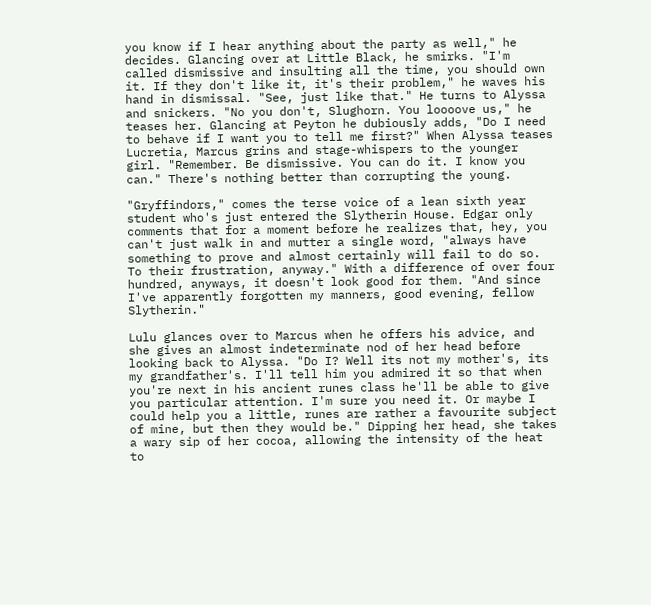you know if I hear anything about the party as well," he decides. Glancing over at Little Black, he smirks. "I'm called dismissive and insulting all the time, you should own it. If they don't like it, it's their problem," he waves his hand in dismissal. "See, just like that." He turns to Alyssa and snickers. "No you don't, Slughorn. You loooove us," he teases her. Glancing at Peyton he dubiously adds, "Do I need to behave if I want you to tell me first?" When Alyssa teases Lucretia, Marcus grins and stage-whispers to the younger girl. "Remember. Be dismissive. You can do it. I know you can." There's nothing better than corrupting the young.

"Gryffindors," comes the terse voice of a lean sixth year student who's just entered the Slytherin House. Edgar only comments that for a moment before he realizes that, hey, you can't just walk in and mutter a single word, "always have something to prove and almost certainly will fail to do so. To their frustration, anyway." With a difference of over four hundred, anyways, it doesn't look good for them. "And since I've apparently forgotten my manners, good evening, fellow Slytherin."

Lulu glances over to Marcus when he offers his advice, and she gives an almost indeterminate nod of her head before looking back to Alyssa. "Do I? Well its not my mother's, its my grandfather's. I'll tell him you admired it so that when you're next in his ancient runes class he'll be able to give you particular attention. I'm sure you need it. Or maybe I could help you a little, runes are rather a favourite subject of mine, but then they would be." Dipping her head, she takes a wary sip of her cocoa, allowing the intensity of the heat to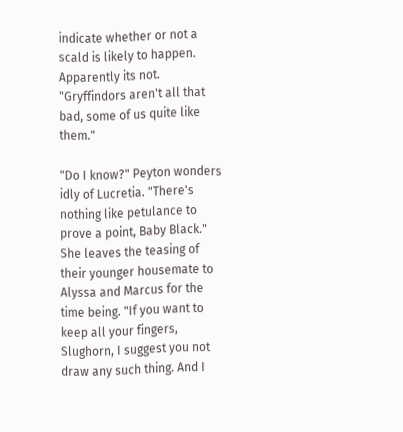indicate whether or not a scald is likely to happen. Apparently its not. "Gryffindors aren't all that bad, some of us quite like them."

"Do I know?" Peyton wonders idly of Lucretia. "There's nothing like petulance to prove a point, Baby Black." She leaves the teasing of their younger housemate to Alyssa and Marcus for the time being. "If you want to keep all your fingers, Slughorn, I suggest you not draw any such thing. And I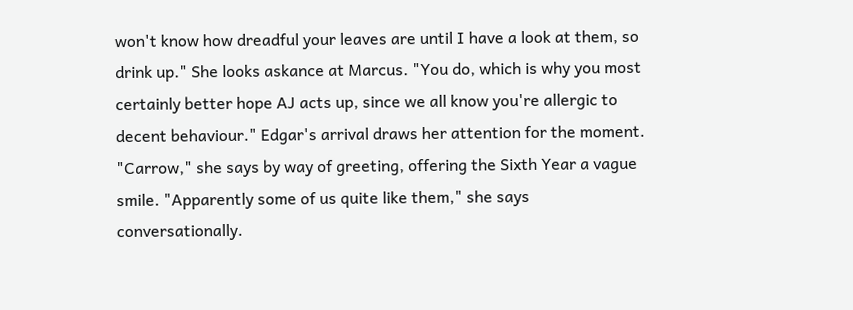won't know how dreadful your leaves are until I have a look at them, so drink up." She looks askance at Marcus. "You do, which is why you most certainly better hope AJ acts up, since we all know you're allergic to decent behaviour." Edgar's arrival draws her attention for the moment. "Carrow," she says by way of greeting, offering the Sixth Year a vague smile. "Apparently some of us quite like them," she says conversationally.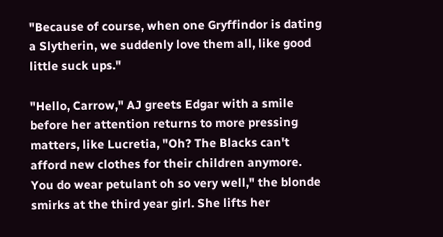"Because of course, when one Gryffindor is dating a Slytherin, we suddenly love them all, like good little suck ups."

"Hello, Carrow," AJ greets Edgar with a smile before her attention returns to more pressing matters, like Lucretia, "Oh? The Blacks can't afford new clothes for their children anymore. You do wear petulant oh so very well," the blonde smirks at the third year girl. She lifts her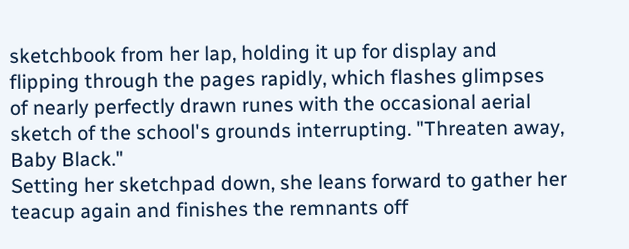sketchbook from her lap, holding it up for display and flipping through the pages rapidly, which flashes glimpses of nearly perfectly drawn runes with the occasional aerial sketch of the school's grounds interrupting. "Threaten away, Baby Black."
Setting her sketchpad down, she leans forward to gather her teacup again and finishes the remnants off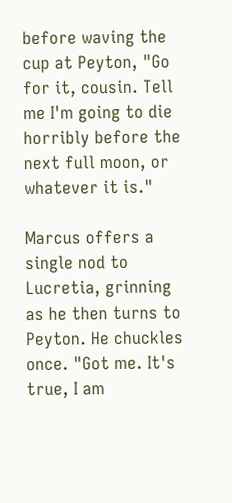before waving the cup at Peyton, "Go for it, cousin. Tell me I'm going to die horribly before the next full moon, or whatever it is."

Marcus offers a single nod to Lucretia, grinning as he then turns to Peyton. He chuckles once. "Got me. It's true, I am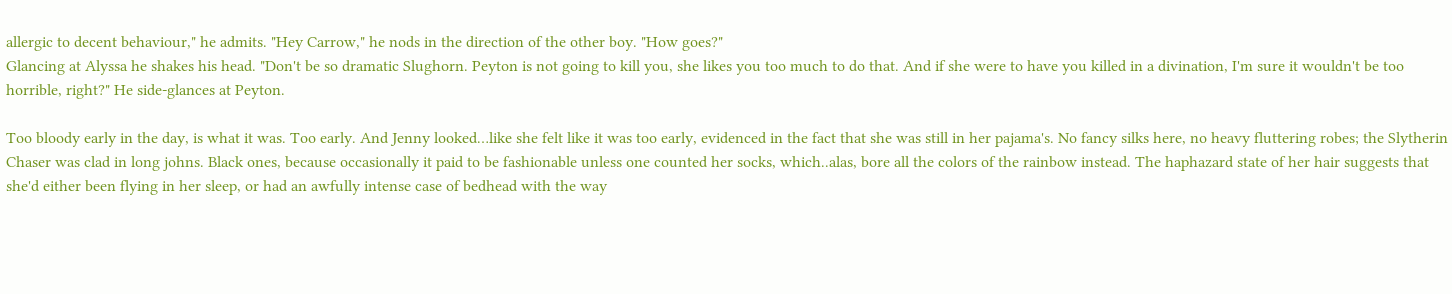allergic to decent behaviour," he admits. "Hey Carrow," he nods in the direction of the other boy. "How goes?"
Glancing at Alyssa he shakes his head. "Don't be so dramatic Slughorn. Peyton is not going to kill you, she likes you too much to do that. And if she were to have you killed in a divination, I'm sure it wouldn't be too horrible, right?" He side-glances at Peyton.

Too bloody early in the day, is what it was. Too early. And Jenny looked…like she felt like it was too early, evidenced in the fact that she was still in her pajama's. No fancy silks here, no heavy fluttering robes; the Slytherin Chaser was clad in long johns. Black ones, because occasionally it paid to be fashionable unless one counted her socks, which..alas, bore all the colors of the rainbow instead. The haphazard state of her hair suggests that she'd either been flying in her sleep, or had an awfully intense case of bedhead with the way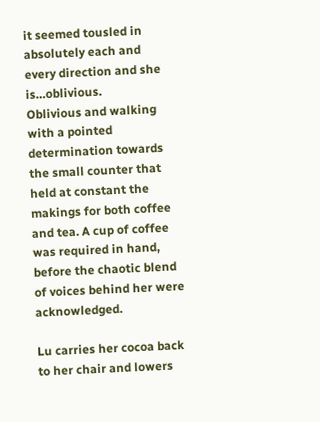it seemed tousled in absolutely each and every direction and she is…oblivious.
Oblivious and walking with a pointed determination towards the small counter that held at constant the makings for both coffee and tea. A cup of coffee was required in hand, before the chaotic blend of voices behind her were acknowledged.

Lu carries her cocoa back to her chair and lowers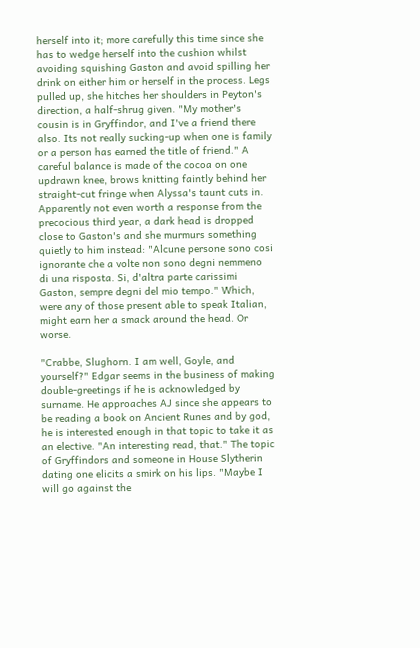herself into it; more carefully this time since she has to wedge herself into the cushion whilst avoiding squishing Gaston and avoid spilling her drink on either him or herself in the process. Legs pulled up, she hitches her shoulders in Peyton's direction, a half-shrug given. "My mother's cousin is in Gryffindor, and I've a friend there also. Its not really sucking-up when one is family or a person has earned the title of friend." A careful balance is made of the cocoa on one updrawn knee, brows knitting faintly behind her straight-cut fringe when Alyssa's taunt cuts in. Apparently not even worth a response from the precocious third year, a dark head is dropped close to Gaston's and she murmurs something quietly to him instead: "Alcune persone sono cosi ignorante che a volte non sono degni nemmeno di una risposta. Si, d'altra parte carissimi Gaston, sempre degni del mio tempo." Which, were any of those present able to speak Italian, might earn her a smack around the head. Or worse.

"Crabbe, Slughorn. I am well, Goyle, and yourself?" Edgar seems in the business of making double-greetings if he is acknowledged by surname. He approaches AJ since she appears to be reading a book on Ancient Runes and by god, he is interested enough in that topic to take it as an elective. "An interesting read, that." The topic of Gryffindors and someone in House Slytherin dating one elicits a smirk on his lips. "Maybe I will go against the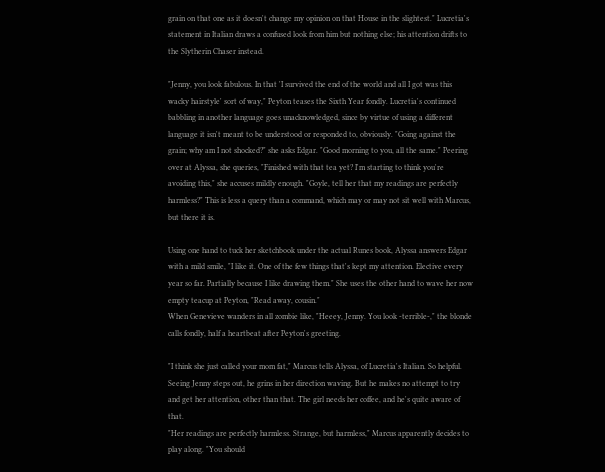grain on that one as it doesn't change my opinion on that House in the slightest." Lucretia's statement in Italian draws a confused look from him but nothing else; his attention drifts to the Slytherin Chaser instead.

"Jenny, you look fabulous. In that 'I survived the end of the world and all I got was this wacky hairstyle' sort of way," Peyton teases the Sixth Year fondly. Lucretia's continued babbling in another language goes unacknowledged, since by virtue of using a different language it isn't meant to be understood or responded to, obviously. "Going against the grain; why am I not shocked?" she asks Edgar. "Good morning to you, all the same." Peering over at Alyssa, she queries, "Finished with that tea yet? I'm starting to think you're avoiding this," she accuses mildly enough. "Goyle, tell her that my readings are perfectly harmless?" This is less a query than a command, which may or may not sit well with Marcus, but there it is.

Using one hand to tuck her sketchbook under the actual Runes book, Alyssa answers Edgar with a mild smile, "I like it. One of the few things that's kept my attention. Elective every year so far. Partially because I like drawing them." She uses the other hand to wave her now empty teacup at Peyton, "Read away, cousin."
When Genevieve wanders in all zombie like, "Heeey, Jenny. You look -terrible-," the blonde calls fondly, half a heartbeat after Peyton's greeting.

"I think she just called your mom fat," Marcus tells Alyssa, of Lucretia's Italian. So helpful. Seeing Jenny steps out, he grins in her direction waving. But he makes no attempt to try and get her attention, other than that. The girl needs her coffee, and he's quite aware of that.
"Her readings are perfectly harmless. Strange, but harmless," Marcus apparently decides to play along. "You should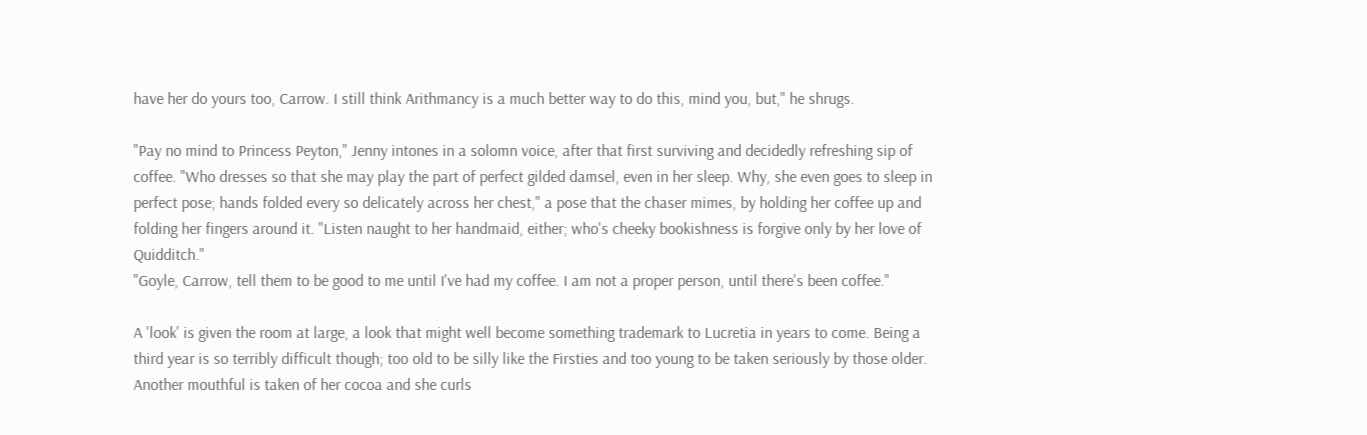have her do yours too, Carrow. I still think Arithmancy is a much better way to do this, mind you, but," he shrugs.

"Pay no mind to Princess Peyton," Jenny intones in a solomn voice, after that first surviving and decidedly refreshing sip of coffee. "Who dresses so that she may play the part of perfect gilded damsel, even in her sleep. Why, she even goes to sleep in perfect pose; hands folded every so delicately across her chest," a pose that the chaser mimes, by holding her coffee up and folding her fingers around it. "Listen naught to her handmaid, either; who's cheeky bookishness is forgive only by her love of Quidditch."
"Goyle, Carrow, tell them to be good to me until I've had my coffee. I am not a proper person, until there's been coffee."

A 'look' is given the room at large, a look that might well become something trademark to Lucretia in years to come. Being a third year is so terribly difficult though; too old to be silly like the Firsties and too young to be taken seriously by those older. Another mouthful is taken of her cocoa and she curls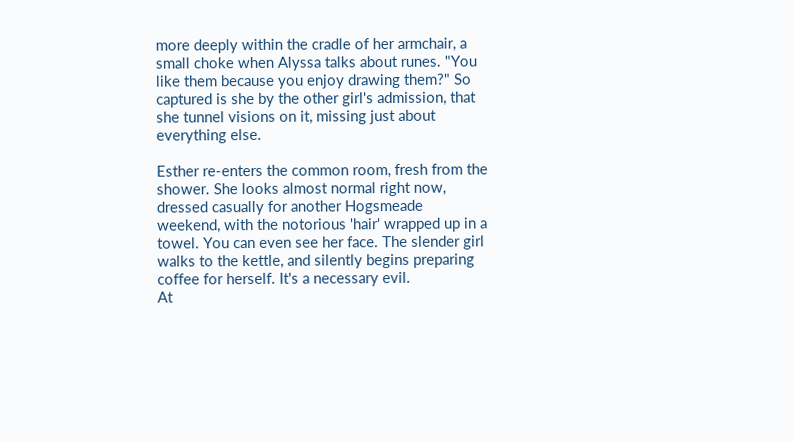more deeply within the cradle of her armchair, a small choke when Alyssa talks about runes. "You like them because you enjoy drawing them?" So captured is she by the other girl's admission, that she tunnel visions on it, missing just about everything else.

Esther re-enters the common room, fresh from the shower. She looks almost normal right now, dressed casually for another Hogsmeade weekend, with the notorious 'hair' wrapped up in a towel. You can even see her face. The slender girl walks to the kettle, and silently begins preparing coffee for herself. It's a necessary evil.
At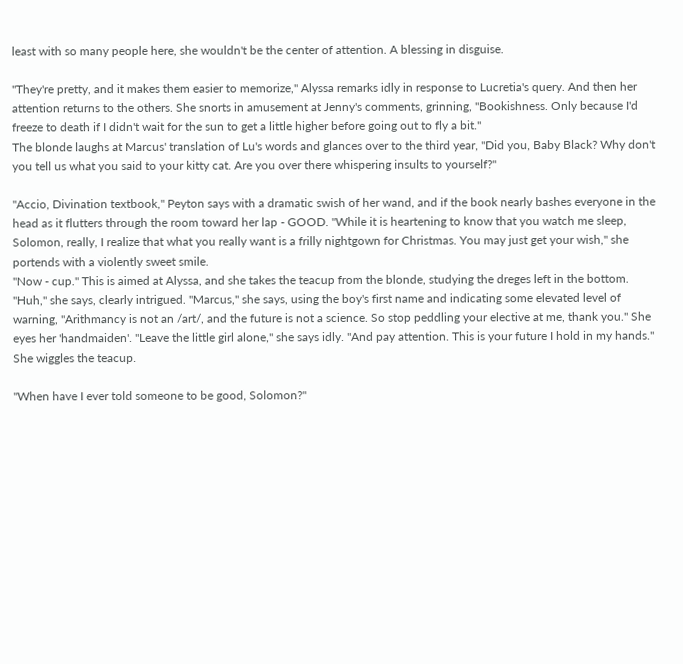least with so many people here, she wouldn't be the center of attention. A blessing in disguise.

"They're pretty, and it makes them easier to memorize," Alyssa remarks idly in response to Lucretia's query. And then her attention returns to the others. She snorts in amusement at Jenny's comments, grinning, "Bookishness. Only because I'd freeze to death if I didn't wait for the sun to get a little higher before going out to fly a bit."
The blonde laughs at Marcus' translation of Lu's words and glances over to the third year, "Did you, Baby Black? Why don't you tell us what you said to your kitty cat. Are you over there whispering insults to yourself?"

"Accio, Divination textbook," Peyton says with a dramatic swish of her wand, and if the book nearly bashes everyone in the head as it flutters through the room toward her lap - GOOD. "While it is heartening to know that you watch me sleep, Solomon, really, I realize that what you really want is a frilly nightgown for Christmas. You may just get your wish," she portends with a violently sweet smile.
"Now - cup." This is aimed at Alyssa, and she takes the teacup from the blonde, studying the dreges left in the bottom. "Huh," she says, clearly intrigued. "Marcus," she says, using the boy's first name and indicating some elevated level of warning, "Arithmancy is not an /art/, and the future is not a science. So stop peddling your elective at me, thank you." She eyes her 'handmaiden'. "Leave the little girl alone," she says idly. "And pay attention. This is your future I hold in my hands." She wiggles the teacup.

"When have I ever told someone to be good, Solomon?"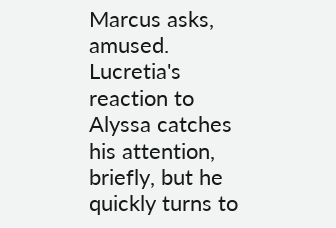Marcus asks, amused. Lucretia's reaction to Alyssa catches his attention, briefly, but he quickly turns to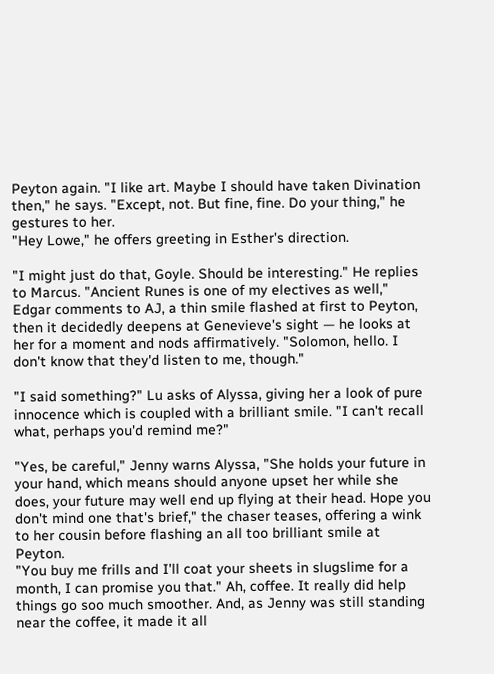Peyton again. "I like art. Maybe I should have taken Divination then," he says. "Except, not. But fine, fine. Do your thing," he gestures to her.
"Hey Lowe," he offers greeting in Esther's direction.

"I might just do that, Goyle. Should be interesting." He replies to Marcus. "Ancient Runes is one of my electives as well," Edgar comments to AJ, a thin smile flashed at first to Peyton, then it decidedly deepens at Genevieve's sight — he looks at her for a moment and nods affirmatively. "Solomon, hello. I don't know that they'd listen to me, though."

"I said something?" Lu asks of Alyssa, giving her a look of pure innocence which is coupled with a brilliant smile. "I can't recall what, perhaps you'd remind me?"

"Yes, be careful," Jenny warns Alyssa, "She holds your future in your hand, which means should anyone upset her while she does, your future may well end up flying at their head. Hope you don't mind one that's brief," the chaser teases, offering a wink to her cousin before flashing an all too brilliant smile at Peyton.
"You buy me frills and I'll coat your sheets in slugslime for a month, I can promise you that." Ah, coffee. It really did help things go soo much smoother. And, as Jenny was still standing near the coffee, it made it all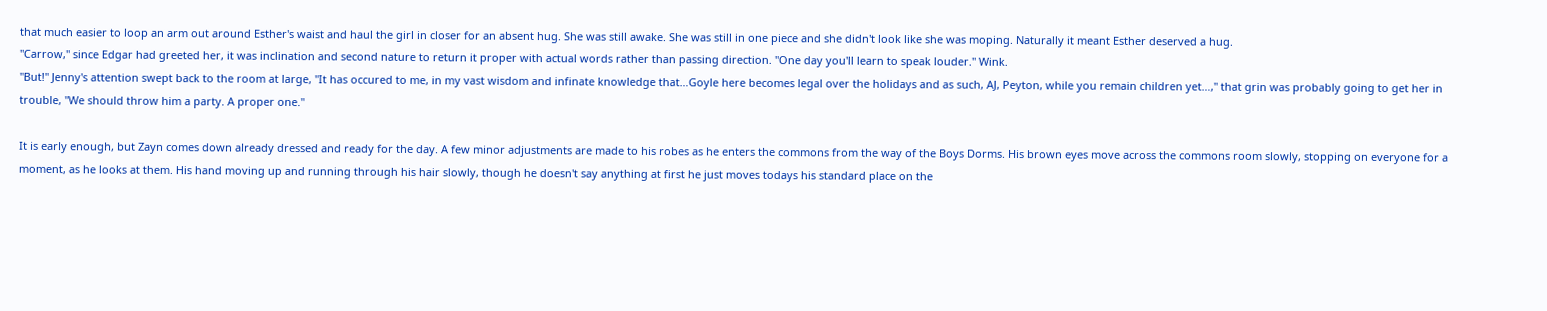that much easier to loop an arm out around Esther's waist and haul the girl in closer for an absent hug. She was still awake. She was still in one piece and she didn't look like she was moping. Naturally it meant Esther deserved a hug.
"Carrow," since Edgar had greeted her, it was inclination and second nature to return it proper with actual words rather than passing direction. "One day you'll learn to speak louder." Wink.
"But!" Jenny's attention swept back to the room at large, "It has occured to me, in my vast wisdom and infinate knowledge that…Goyle here becomes legal over the holidays and as such, AJ, Peyton, while you remain children yet…," that grin was probably going to get her in trouble, "We should throw him a party. A proper one."

It is early enough, but Zayn comes down already dressed and ready for the day. A few minor adjustments are made to his robes as he enters the commons from the way of the Boys Dorms. His brown eyes move across the commons room slowly, stopping on everyone for a moment, as he looks at them. His hand moving up and running through his hair slowly, though he doesn't say anything at first he just moves todays his standard place on the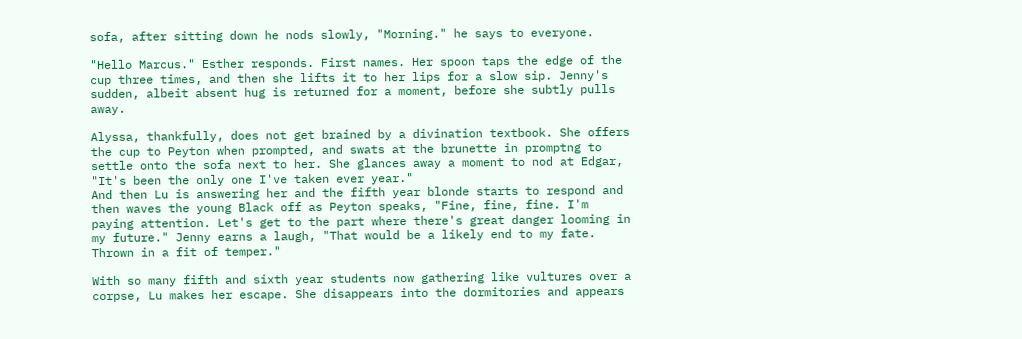sofa, after sitting down he nods slowly, "Morning." he says to everyone.

"Hello Marcus." Esther responds. First names. Her spoon taps the edge of the cup three times, and then she lifts it to her lips for a slow sip. Jenny's sudden, albeit absent hug is returned for a moment, before she subtly pulls away.

Alyssa, thankfully, does not get brained by a divination textbook. She offers the cup to Peyton when prompted, and swats at the brunette in promptng to settle onto the sofa next to her. She glances away a moment to nod at Edgar, "It's been the only one I've taken ever year."
And then Lu is answering her and the fifth year blonde starts to respond and then waves the young Black off as Peyton speaks, "Fine, fine, fine. I'm paying attention. Let's get to the part where there's great danger looming in my future." Jenny earns a laugh, "That would be a likely end to my fate. Thrown in a fit of temper."

With so many fifth and sixth year students now gathering like vultures over a corpse, Lu makes her escape. She disappears into the dormitories and appears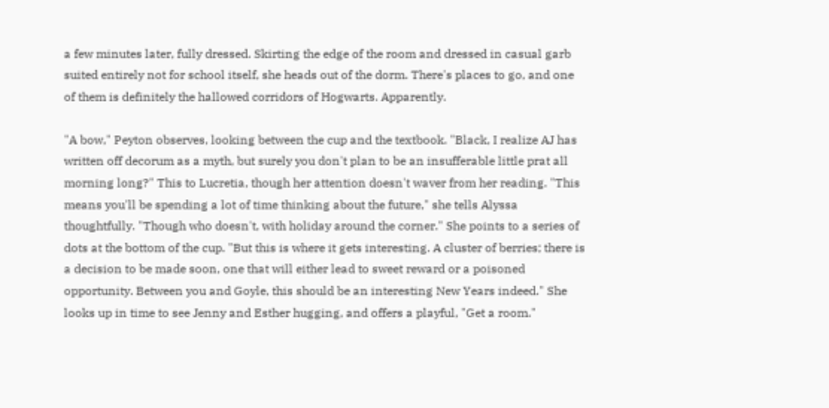a few minutes later, fully dressed. Skirting the edge of the room and dressed in casual garb suited entirely not for school itself, she heads out of the dorm. There's places to go, and one of them is definitely the hallowed corridors of Hogwarts. Apparently.

"A bow," Peyton observes, looking between the cup and the textbook. "Black, I realize AJ has written off decorum as a myth, but surely you don't plan to be an insufferable little prat all morning long?" This to Lucretia, though her attention doesn't waver from her reading. "This means you'll be spending a lot of time thinking about the future," she tells Alyssa thoughtfully. "Though who doesn't, with holiday around the corner." She points to a series of dots at the bottom of the cup. "But this is where it gets interesting. A cluster of berries; there is a decision to be made soon, one that will either lead to sweet reward or a poisoned opportunity. Between you and Goyle, this should be an interesting New Years indeed." She looks up in time to see Jenny and Esther hugging, and offers a playful, "Get a room."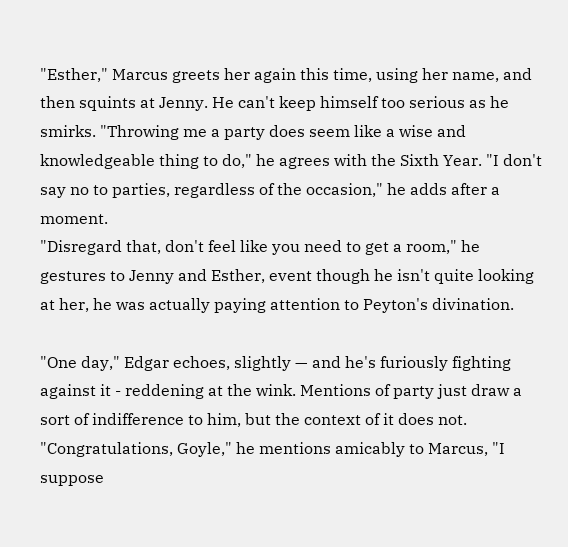"Esther," Marcus greets her again this time, using her name, and then squints at Jenny. He can't keep himself too serious as he smirks. "Throwing me a party does seem like a wise and knowledgeable thing to do," he agrees with the Sixth Year. "I don't say no to parties, regardless of the occasion," he adds after a moment.
"Disregard that, don't feel like you need to get a room," he gestures to Jenny and Esther, event though he isn't quite looking at her, he was actually paying attention to Peyton's divination.

"One day," Edgar echoes, slightly — and he's furiously fighting against it - reddening at the wink. Mentions of party just draw a sort of indifference to him, but the context of it does not. "Congratulations, Goyle," he mentions amicably to Marcus, "I suppose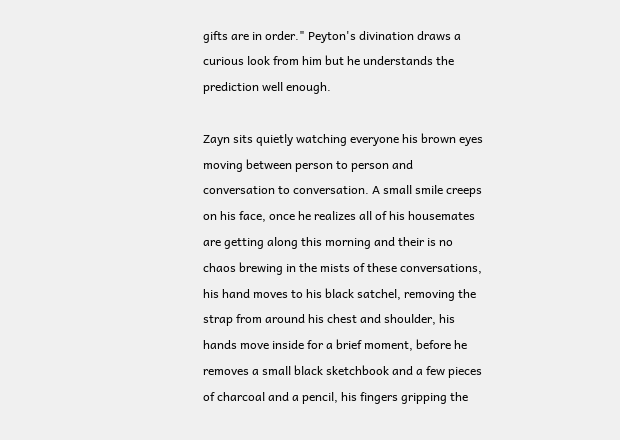gifts are in order." Peyton's divination draws a curious look from him but he understands the prediction well enough.

Zayn sits quietly watching everyone his brown eyes moving between person to person and conversation to conversation. A small smile creeps on his face, once he realizes all of his housemates are getting along this morning and their is no chaos brewing in the mists of these conversations, his hand moves to his black satchel, removing the strap from around his chest and shoulder, his hands move inside for a brief moment, before he removes a small black sketchbook and a few pieces of charcoal and a pencil, his fingers gripping the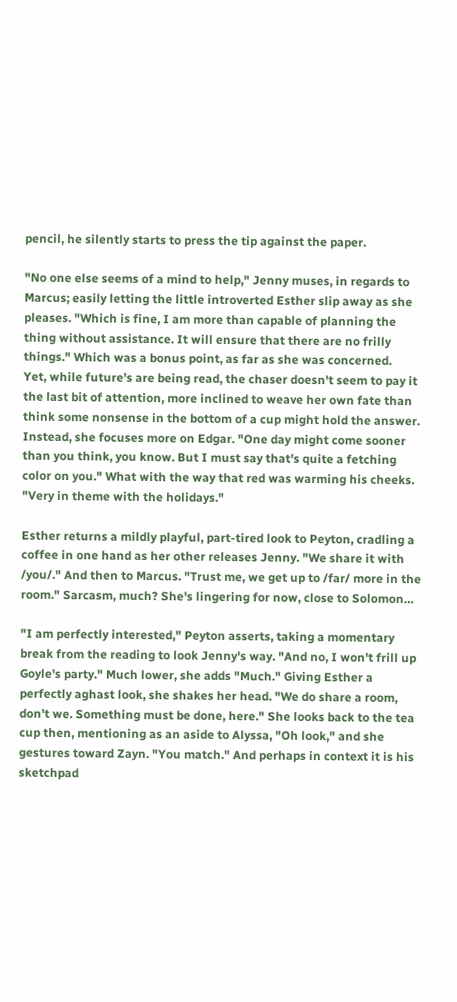pencil, he silently starts to press the tip against the paper.

"No one else seems of a mind to help," Jenny muses, in regards to Marcus; easily letting the little introverted Esther slip away as she pleases. "Which is fine, I am more than capable of planning the thing without assistance. It will ensure that there are no frilly things." Which was a bonus point, as far as she was concerned.
Yet, while future's are being read, the chaser doesn't seem to pay it the last bit of attention, more inclined to weave her own fate than think some nonsense in the bottom of a cup might hold the answer. Instead, she focuses more on Edgar. "One day might come sooner than you think, you know. But I must say that's quite a fetching color on you." What with the way that red was warming his cheeks. "Very in theme with the holidays."

Esther returns a mildly playful, part-tired look to Peyton, cradling a coffee in one hand as her other releases Jenny. "We share it with /you/." And then to Marcus. "Trust me, we get up to /far/ more in the room." Sarcasm, much? She's lingering for now, close to Solomon…

"I am perfectly interested," Peyton asserts, taking a momentary break from the reading to look Jenny's way. "And no, I won't frill up Goyle's party." Much lower, she adds "Much." Giving Esther a perfectly aghast look, she shakes her head. "We do share a room, don't we. Something must be done, here." She looks back to the tea cup then, mentioning as an aside to Alyssa, "Oh look," and she gestures toward Zayn. "You match." And perhaps in context it is his sketchpad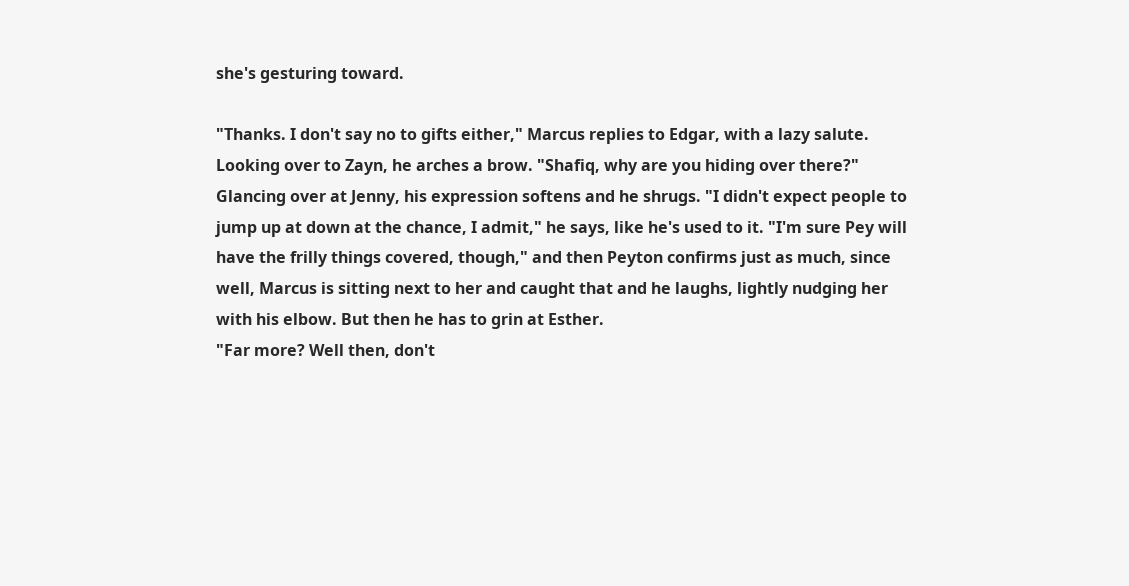she's gesturing toward.

"Thanks. I don't say no to gifts either," Marcus replies to Edgar, with a lazy salute. Looking over to Zayn, he arches a brow. "Shafiq, why are you hiding over there?" Glancing over at Jenny, his expression softens and he shrugs. "I didn't expect people to jump up at down at the chance, I admit," he says, like he's used to it. "I'm sure Pey will have the frilly things covered, though," and then Peyton confirms just as much, since well, Marcus is sitting next to her and caught that and he laughs, lightly nudging her with his elbow. But then he has to grin at Esther.
"Far more? Well then, don't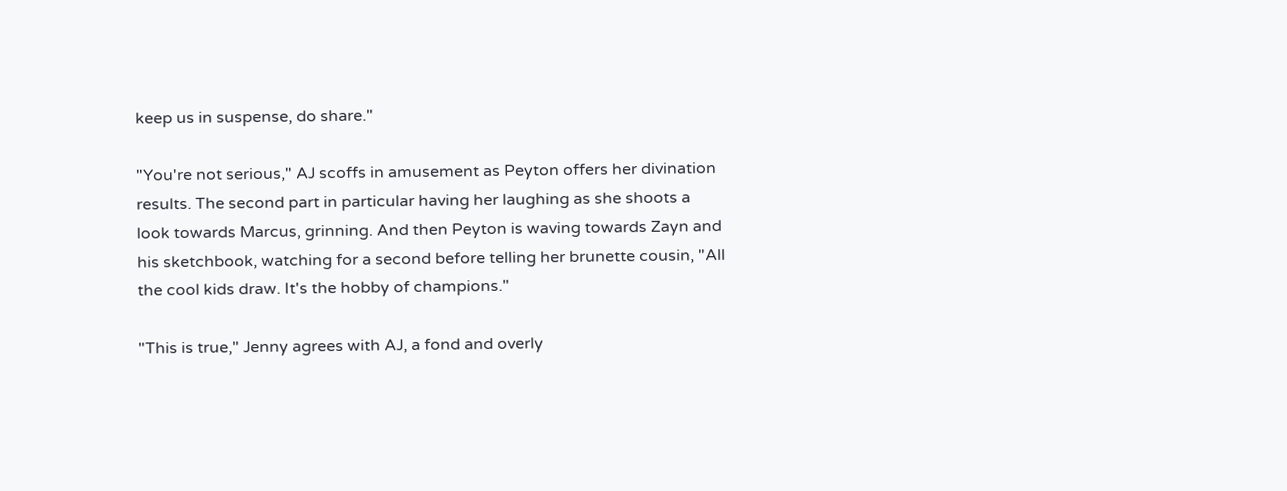keep us in suspense, do share."

"You're not serious," AJ scoffs in amusement as Peyton offers her divination results. The second part in particular having her laughing as she shoots a look towards Marcus, grinning. And then Peyton is waving towards Zayn and his sketchbook, watching for a second before telling her brunette cousin, "All the cool kids draw. It's the hobby of champions."

"This is true," Jenny agrees with AJ, a fond and overly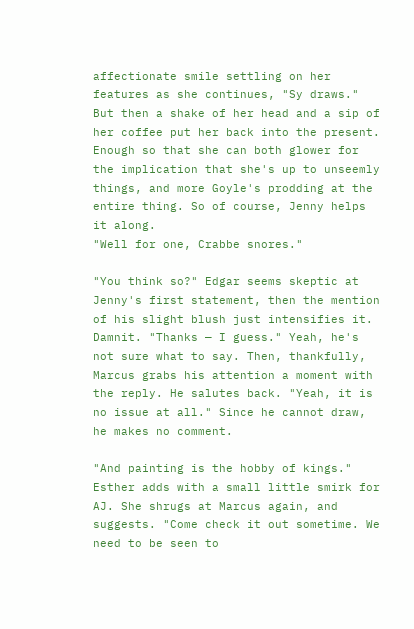affectionate smile settling on her features as she continues, "Sy draws." But then a shake of her head and a sip of her coffee put her back into the present. Enough so that she can both glower for the implication that she's up to unseemly things, and more Goyle's prodding at the entire thing. So of course, Jenny helps it along.
"Well for one, Crabbe snores."

"You think so?" Edgar seems skeptic at Jenny's first statement, then the mention of his slight blush just intensifies it. Damnit. "Thanks — I guess." Yeah, he's not sure what to say. Then, thankfully, Marcus grabs his attention a moment with the reply. He salutes back. "Yeah, it is no issue at all." Since he cannot draw, he makes no comment.

"And painting is the hobby of kings." Esther adds with a small little smirk for AJ. She shrugs at Marcus again, and suggests. "Come check it out sometime. We need to be seen to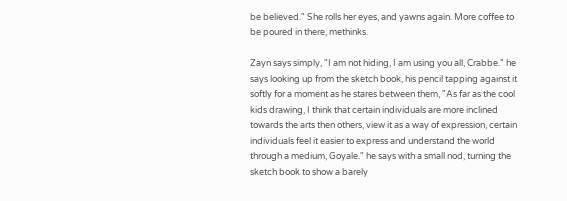be believed." She rolls her eyes, and yawns again. More coffee to be poured in there, methinks.

Zayn says simply, "I am not hiding, I am using you all, Crabbe." he says looking up from the sketch book, his pencil tapping against it softly for a moment as he stares between them, "As far as the cool kids drawing, I think that certain individuals are more inclined towards the arts then others, view it as a way of expression, certain individuals feel it easier to express and understand the world through a medium, Goyale." he says with a small nod, turning the sketch book to show a barely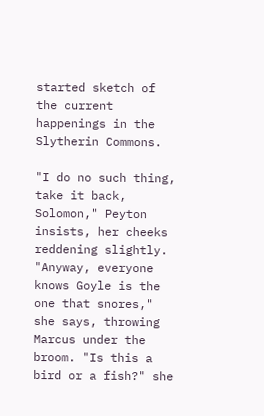started sketch of the current happenings in the Slytherin Commons.

"I do no such thing, take it back, Solomon," Peyton insists, her cheeks reddening slightly. "Anyway, everyone knows Goyle is the one that snores," she says, throwing Marcus under the broom. "Is this a bird or a fish?" she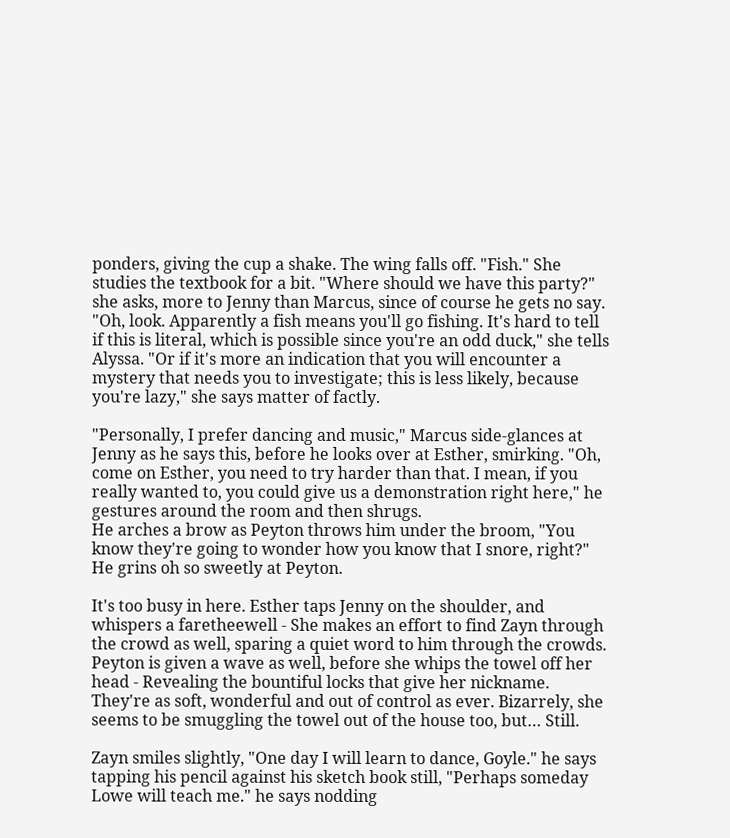ponders, giving the cup a shake. The wing falls off. "Fish." She studies the textbook for a bit. "Where should we have this party?" she asks, more to Jenny than Marcus, since of course he gets no say. "Oh, look. Apparently a fish means you'll go fishing. It's hard to tell if this is literal, which is possible since you're an odd duck," she tells Alyssa. "Or if it's more an indication that you will encounter a mystery that needs you to investigate; this is less likely, because you're lazy," she says matter of factly.

"Personally, I prefer dancing and music," Marcus side-glances at Jenny as he says this, before he looks over at Esther, smirking. "Oh, come on Esther, you need to try harder than that. I mean, if you really wanted to, you could give us a demonstration right here," he gestures around the room and then shrugs.
He arches a brow as Peyton throws him under the broom, "You know they're going to wonder how you know that I snore, right?" He grins oh so sweetly at Peyton.

It's too busy in here. Esther taps Jenny on the shoulder, and whispers a faretheewell - She makes an effort to find Zayn through the crowd as well, sparing a quiet word to him through the crowds. Peyton is given a wave as well, before she whips the towel off her head - Revealing the bountiful locks that give her nickname. They're as soft, wonderful and out of control as ever. Bizarrely, she seems to be smuggling the towel out of the house too, but… Still.

Zayn smiles slightly, "One day I will learn to dance, Goyle." he says tapping his pencil against his sketch book still, "Perhaps someday Lowe will teach me." he says nodding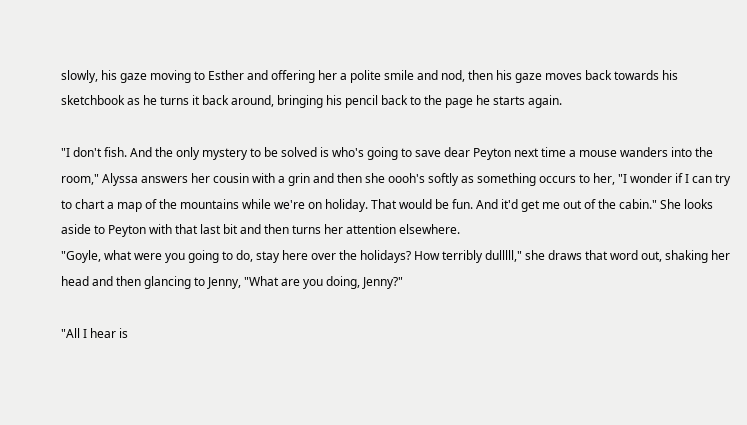slowly, his gaze moving to Esther and offering her a polite smile and nod, then his gaze moves back towards his sketchbook as he turns it back around, bringing his pencil back to the page he starts again.

"I don't fish. And the only mystery to be solved is who's going to save dear Peyton next time a mouse wanders into the room," Alyssa answers her cousin with a grin and then she oooh's softly as something occurs to her, "I wonder if I can try to chart a map of the mountains while we're on holiday. That would be fun. And it'd get me out of the cabin." She looks aside to Peyton with that last bit and then turns her attention elsewhere.
"Goyle, what were you going to do, stay here over the holidays? How terribly dulllll," she draws that word out, shaking her head and then glancing to Jenny, "What are you doing, Jenny?"

"All I hear is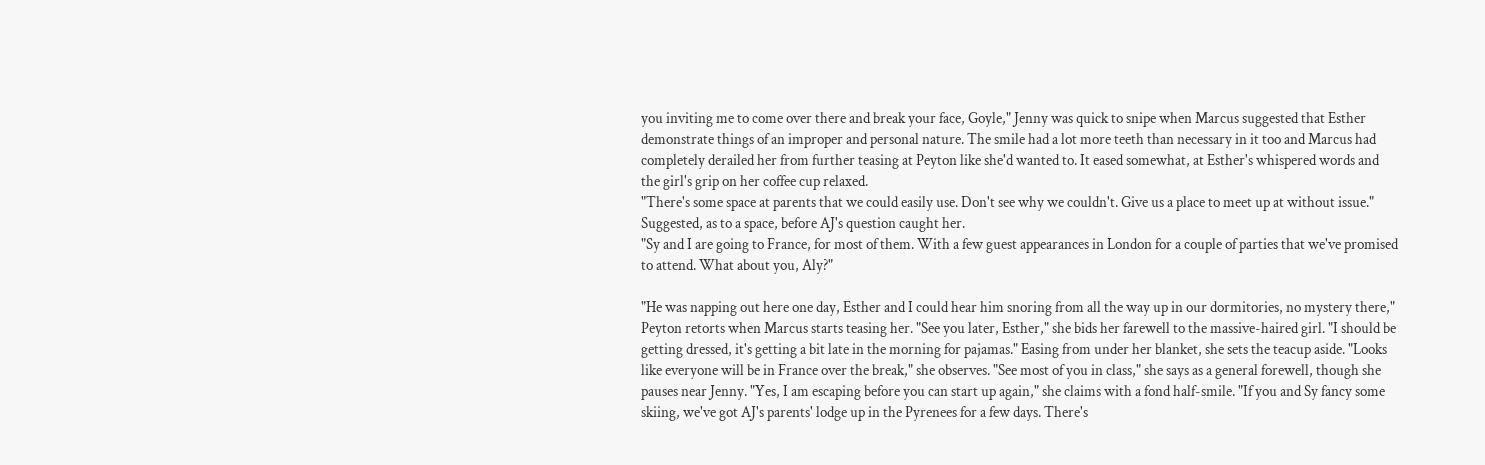you inviting me to come over there and break your face, Goyle," Jenny was quick to snipe when Marcus suggested that Esther demonstrate things of an improper and personal nature. The smile had a lot more teeth than necessary in it too and Marcus had completely derailed her from further teasing at Peyton like she'd wanted to. It eased somewhat, at Esther's whispered words and the girl's grip on her coffee cup relaxed.
"There's some space at parents that we could easily use. Don't see why we couldn't. Give us a place to meet up at without issue." Suggested, as to a space, before AJ's question caught her.
"Sy and I are going to France, for most of them. With a few guest appearances in London for a couple of parties that we've promised to attend. What about you, Aly?"

"He was napping out here one day, Esther and I could hear him snoring from all the way up in our dormitories, no mystery there," Peyton retorts when Marcus starts teasing her. "See you later, Esther," she bids her farewell to the massive-haired girl. "I should be getting dressed, it's getting a bit late in the morning for pajamas." Easing from under her blanket, she sets the teacup aside. "Looks like everyone will be in France over the break," she observes. "See most of you in class," she says as a general forewell, though she pauses near Jenny. "Yes, I am escaping before you can start up again," she claims with a fond half-smile. "If you and Sy fancy some skiing, we've got AJ's parents' lodge up in the Pyrenees for a few days. There's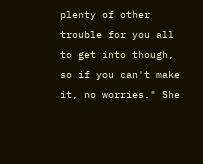plenty of other trouble for you all to get into though, so if you can't make it, no worries." She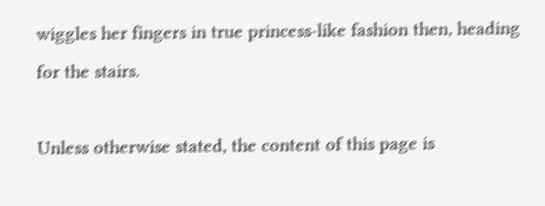wiggles her fingers in true princess-like fashion then, heading for the stairs.

Unless otherwise stated, the content of this page is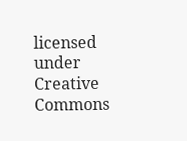licensed under Creative Commons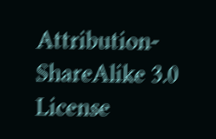Attribution-ShareAlike 3.0 License